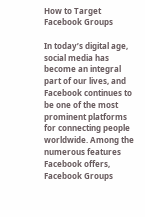How to Target Facebook Groups

In today’s digital age, social media has become an integral part of our lives, and Facebook continues to be one of the most prominent platforms for connecting people worldwide. Among the numerous features Facebook offers, Facebook Groups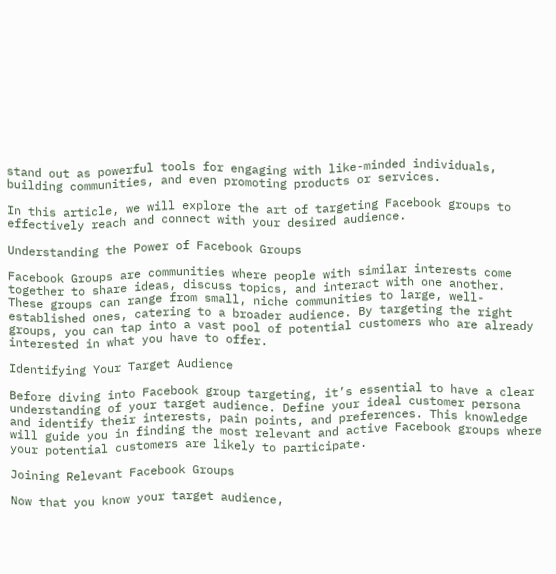stand out as powerful tools for engaging with like-minded individuals, building communities, and even promoting products or services.

In this article, we will explore the art of targeting Facebook groups to effectively reach and connect with your desired audience.

Understanding the Power of Facebook Groups

Facebook Groups are communities where people with similar interests come together to share ideas, discuss topics, and interact with one another. These groups can range from small, niche communities to large, well-established ones, catering to a broader audience. By targeting the right groups, you can tap into a vast pool of potential customers who are already interested in what you have to offer.

Identifying Your Target Audience

Before diving into Facebook group targeting, it’s essential to have a clear understanding of your target audience. Define your ideal customer persona and identify their interests, pain points, and preferences. This knowledge will guide you in finding the most relevant and active Facebook groups where your potential customers are likely to participate.

Joining Relevant Facebook Groups

Now that you know your target audience,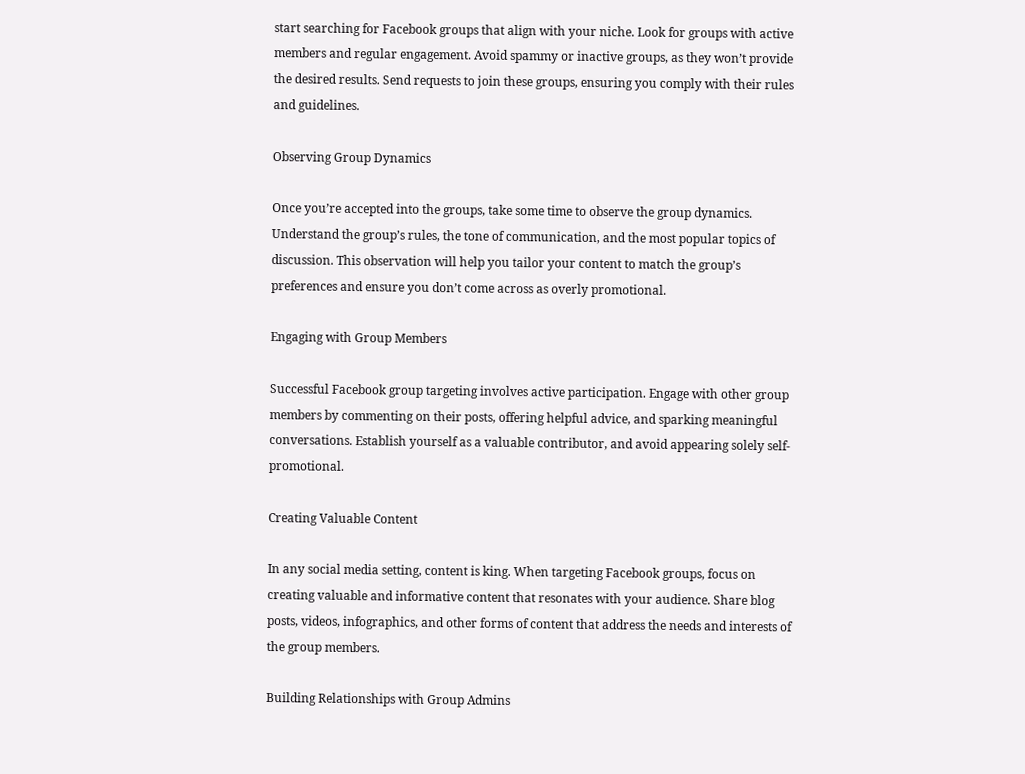start searching for Facebook groups that align with your niche. Look for groups with active members and regular engagement. Avoid spammy or inactive groups, as they won’t provide the desired results. Send requests to join these groups, ensuring you comply with their rules and guidelines.

Observing Group Dynamics

Once you’re accepted into the groups, take some time to observe the group dynamics. Understand the group’s rules, the tone of communication, and the most popular topics of discussion. This observation will help you tailor your content to match the group’s preferences and ensure you don’t come across as overly promotional.

Engaging with Group Members

Successful Facebook group targeting involves active participation. Engage with other group members by commenting on their posts, offering helpful advice, and sparking meaningful conversations. Establish yourself as a valuable contributor, and avoid appearing solely self-promotional.

Creating Valuable Content

In any social media setting, content is king. When targeting Facebook groups, focus on creating valuable and informative content that resonates with your audience. Share blog posts, videos, infographics, and other forms of content that address the needs and interests of the group members.

Building Relationships with Group Admins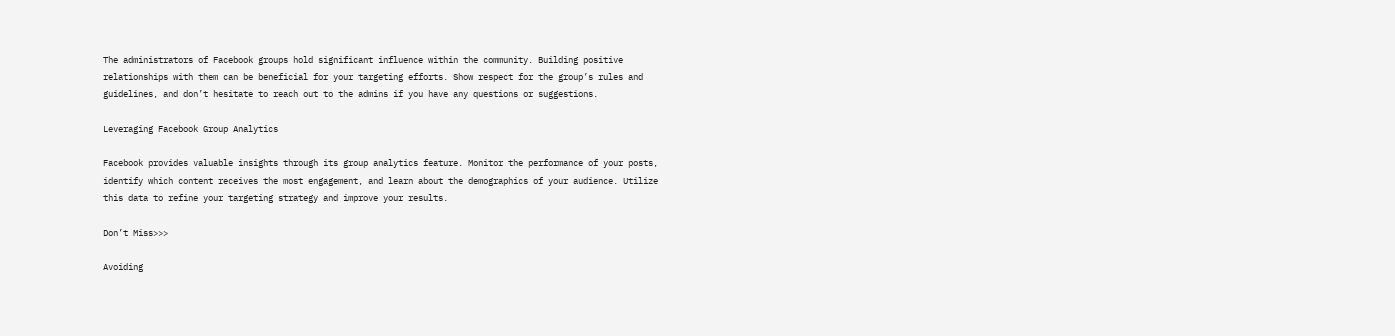The administrators of Facebook groups hold significant influence within the community. Building positive relationships with them can be beneficial for your targeting efforts. Show respect for the group’s rules and guidelines, and don’t hesitate to reach out to the admins if you have any questions or suggestions.

Leveraging Facebook Group Analytics

Facebook provides valuable insights through its group analytics feature. Monitor the performance of your posts, identify which content receives the most engagement, and learn about the demographics of your audience. Utilize this data to refine your targeting strategy and improve your results.

Don’t Miss>>>

Avoiding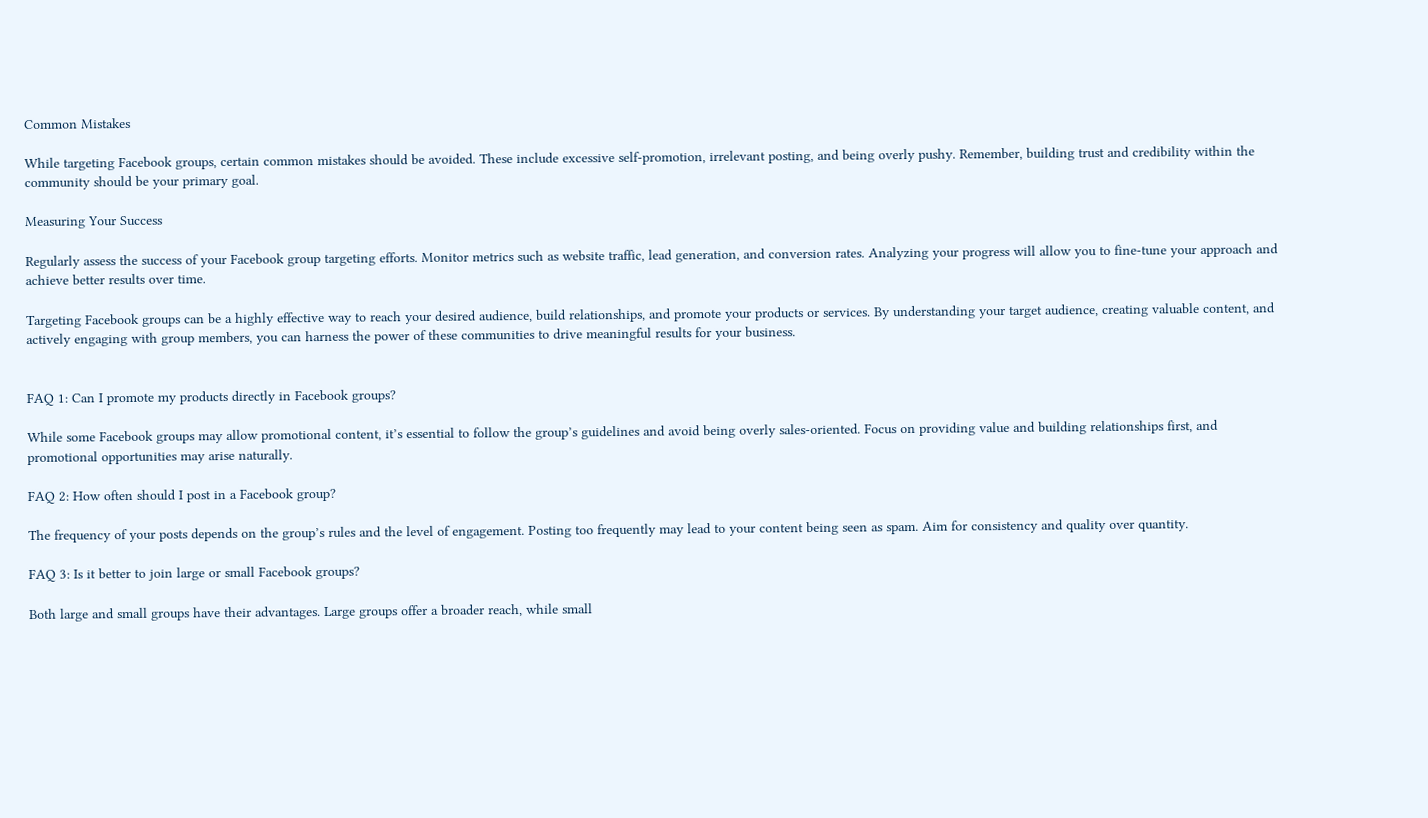Common Mistakes

While targeting Facebook groups, certain common mistakes should be avoided. These include excessive self-promotion, irrelevant posting, and being overly pushy. Remember, building trust and credibility within the community should be your primary goal.

Measuring Your Success

Regularly assess the success of your Facebook group targeting efforts. Monitor metrics such as website traffic, lead generation, and conversion rates. Analyzing your progress will allow you to fine-tune your approach and achieve better results over time.

Targeting Facebook groups can be a highly effective way to reach your desired audience, build relationships, and promote your products or services. By understanding your target audience, creating valuable content, and actively engaging with group members, you can harness the power of these communities to drive meaningful results for your business.


FAQ 1: Can I promote my products directly in Facebook groups?

While some Facebook groups may allow promotional content, it’s essential to follow the group’s guidelines and avoid being overly sales-oriented. Focus on providing value and building relationships first, and promotional opportunities may arise naturally.

FAQ 2: How often should I post in a Facebook group?

The frequency of your posts depends on the group’s rules and the level of engagement. Posting too frequently may lead to your content being seen as spam. Aim for consistency and quality over quantity.

FAQ 3: Is it better to join large or small Facebook groups?

Both large and small groups have their advantages. Large groups offer a broader reach, while small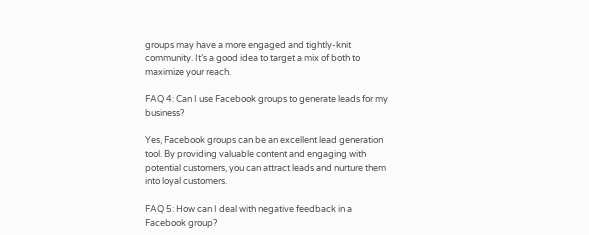groups may have a more engaged and tightly-knit community. It’s a good idea to target a mix of both to maximize your reach.

FAQ 4: Can I use Facebook groups to generate leads for my business?

Yes, Facebook groups can be an excellent lead generation tool. By providing valuable content and engaging with potential customers, you can attract leads and nurture them into loyal customers.

FAQ 5: How can I deal with negative feedback in a Facebook group?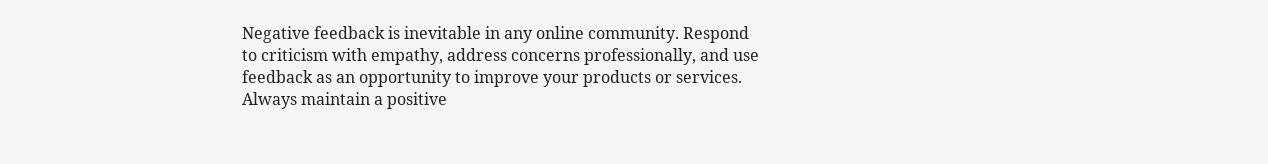Negative feedback is inevitable in any online community. Respond to criticism with empathy, address concerns professionally, and use feedback as an opportunity to improve your products or services. Always maintain a positive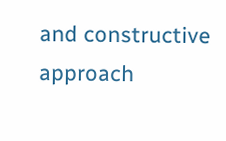and constructive approach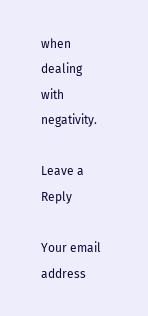when dealing with negativity.

Leave a Reply

Your email address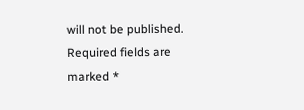will not be published. Required fields are marked *